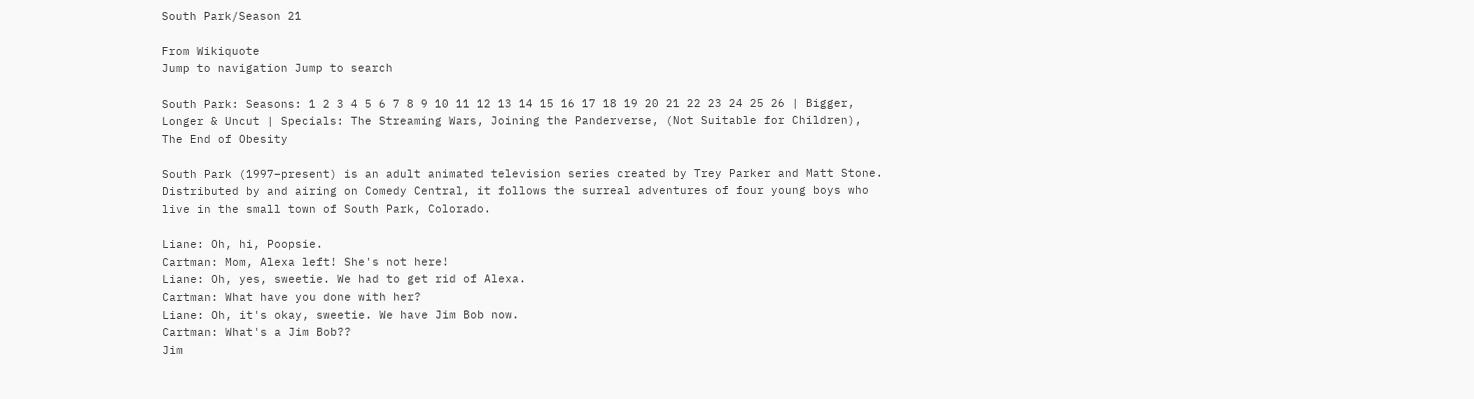South Park/Season 21

From Wikiquote
Jump to navigation Jump to search

South Park: Seasons: 1 2 3 4 5 6 7 8 9 10 11 12 13 14 15 16 17 18 19 20 21 22 23 24 25 26 | Bigger, Longer & Uncut | Specials: The Streaming Wars, Joining the Panderverse, (Not Suitable for Children), The End of Obesity

South Park (1997–present) is an adult animated television series created by Trey Parker and Matt Stone. Distributed by and airing on Comedy Central, it follows the surreal adventures of four young boys who live in the small town of South Park, Colorado.

Liane: Oh, hi, Poopsie.
Cartman: Mom, Alexa left! She's not here!
Liane: Oh, yes, sweetie. We had to get rid of Alexa.
Cartman: What have you done with her?
Liane: Oh, it's okay, sweetie. We have Jim Bob now.
Cartman: What's a Jim Bob??
Jim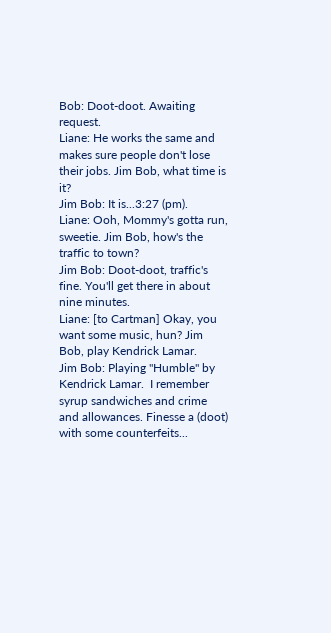Bob: Doot-doot. Awaiting request.
Liane: He works the same and makes sure people don't lose their jobs. Jim Bob, what time is it?
Jim Bob: It is...3:27 (pm).
Liane: Ooh, Mommy's gotta run, sweetie. Jim Bob, how's the traffic to town?
Jim Bob: Doot-doot, traffic's fine. You'll get there in about nine minutes.
Liane: [to Cartman] Okay, you want some music, hun? Jim Bob, play Kendrick Lamar.
Jim Bob: Playing "Humble" by Kendrick Lamar.  I remember syrup sandwiches and crime and allowances. Finesse a (doot) with some counterfeits...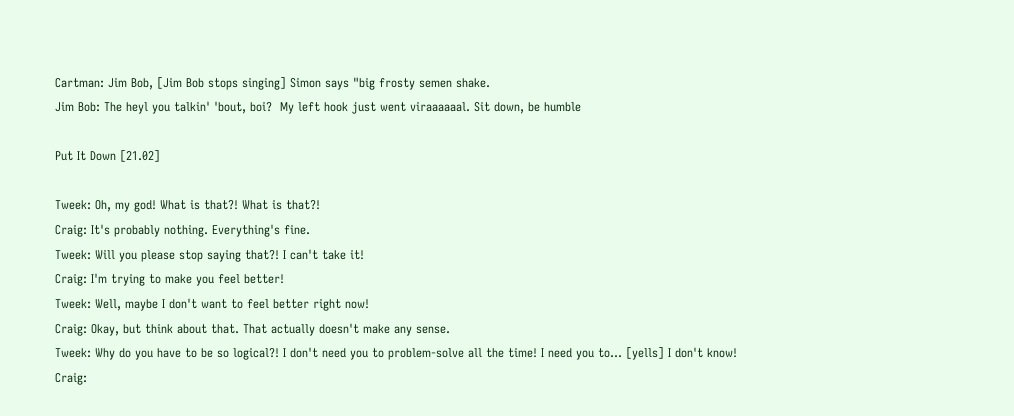Cartman: Jim Bob, [Jim Bob stops singing] Simon says "big frosty semen shake.
Jim Bob: The heyl you talkin' 'bout, boi?  My left hook just went viraaaaaal. Sit down, be humble

Put It Down [21.02]

Tweek: Oh, my god! What is that?! What is that?!
Craig: It's probably nothing. Everything's fine.
Tweek: Will you please stop saying that?! I can't take it!
Craig: I'm trying to make you feel better!
Tweek: Well, maybe I don't want to feel better right now!
Craig: Okay, but think about that. That actually doesn't make any sense.
Tweek: Why do you have to be so logical?! I don't need you to problem-solve all the time! I need you to... [yells] I don't know!
Craig: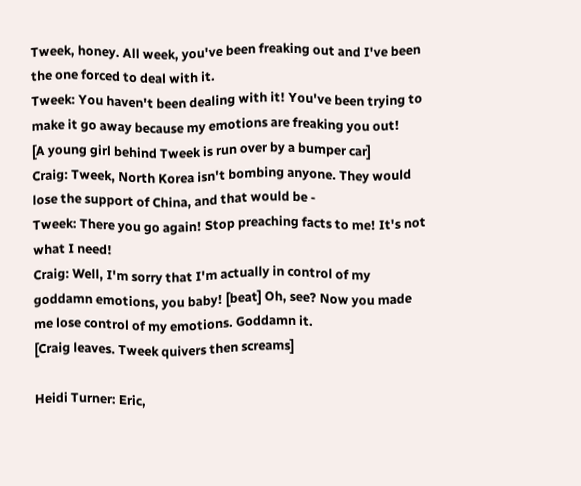Tweek, honey. All week, you've been freaking out and I've been the one forced to deal with it.
Tweek: You haven't been dealing with it! You've been trying to make it go away because my emotions are freaking you out!
[A young girl behind Tweek is run over by a bumper car]
Craig: Tweek, North Korea isn't bombing anyone. They would lose the support of China, and that would be -
Tweek: There you go again! Stop preaching facts to me! It's not what I need!
Craig: Well, I'm sorry that I'm actually in control of my goddamn emotions, you baby! [beat] Oh, see? Now you made me lose control of my emotions. Goddamn it.
[Craig leaves. Tweek quivers then screams]

Heidi Turner: Eric,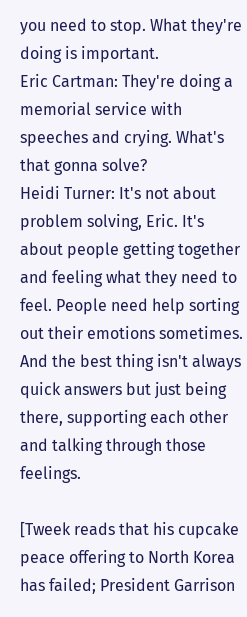you need to stop. What they're doing is important.
Eric Cartman: They're doing a memorial service with speeches and crying. What's that gonna solve?
Heidi Turner: It's not about problem solving, Eric. It's about people getting together and feeling what they need to feel. People need help sorting out their emotions sometimes. And the best thing isn't always quick answers but just being there, supporting each other and talking through those feelings.

[Tweek reads that his cupcake peace offering to North Korea has failed; President Garrison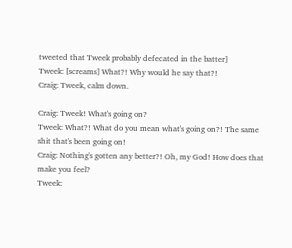tweeted that Tweek probably defecated in the batter]
Tweek: [screams] What?! Why would he say that?!
Craig: Tweek, calm down.

Craig: Tweek! What's going on?
Tweek: What?! What do you mean what's going on?! The same shit that's been going on!
Craig: Nothing's gotten any better?! Oh, my God! How does that make you feel?
Tweek: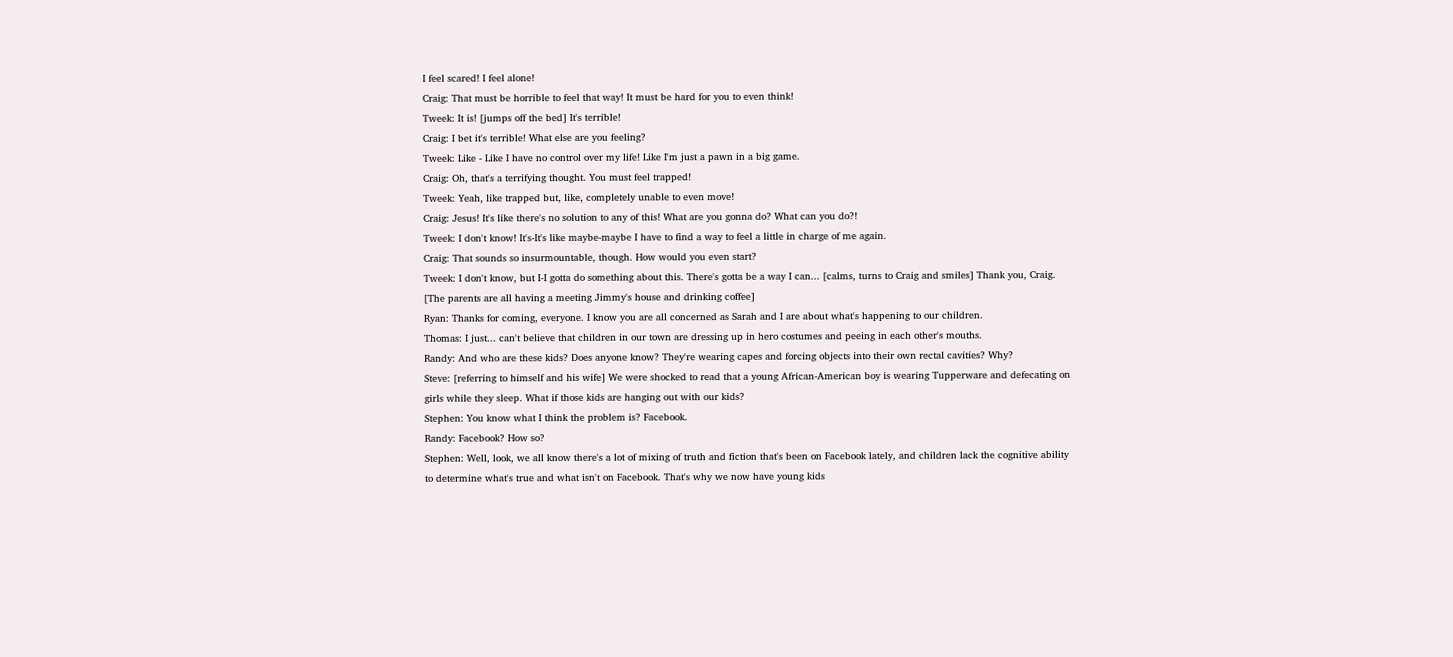I feel scared! I feel alone!
Craig: That must be horrible to feel that way! It must be hard for you to even think!
Tweek: It is! [jumps off the bed] It's terrible!
Craig: I bet it's terrible! What else are you feeling?
Tweek: Like - Like I have no control over my life! Like I'm just a pawn in a big game.
Craig: Oh, that's a terrifying thought. You must feel trapped!
Tweek: Yeah, like trapped but, like, completely unable to even move!
Craig: Jesus! It's like there's no solution to any of this! What are you gonna do? What can you do?!
Tweek: I don't know! It's-It's like maybe-maybe I have to find a way to feel a little in charge of me again.
Craig: That sounds so insurmountable, though. How would you even start?
Tweek: I don't know, but I-I gotta do something about this. There's gotta be a way I can... [calms, turns to Craig and smiles] Thank you, Craig.
[The parents are all having a meeting Jimmy's house and drinking coffee]
Ryan: Thanks for coming, everyone. I know you are all concerned as Sarah and I are about what's happening to our children.
Thomas: I just... can't believe that children in our town are dressing up in hero costumes and peeing in each other's mouths.
Randy: And who are these kids? Does anyone know? They're wearing capes and forcing objects into their own rectal cavities? Why?
Steve: [referring to himself and his wife] We were shocked to read that a young African-American boy is wearing Tupperware and defecating on girls while they sleep. What if those kids are hanging out with our kids?
Stephen: You know what I think the problem is? Facebook.
Randy: Facebook? How so?
Stephen: Well, look, we all know there's a lot of mixing of truth and fiction that's been on Facebook lately, and children lack the cognitive ability to determine what's true and what isn't on Facebook. That's why we now have young kids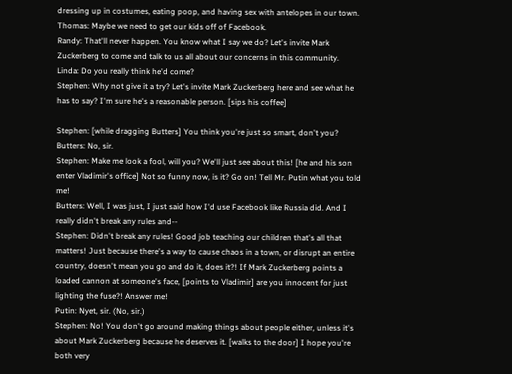dressing up in costumes, eating poop, and having sex with antelopes in our town.
Thomas: Maybe we need to get our kids off of Facebook.
Randy: That'll never happen. You know what I say we do? Let's invite Mark Zuckerberg to come and talk to us all about our concerns in this community.
Linda: Do you really think he'd come?
Stephen: Why not give it a try? Let's invite Mark Zuckerberg here and see what he has to say? I'm sure he's a reasonable person. [sips his coffee]

Stephen: [while dragging Butters] You think you're just so smart, don't you?
Butters: No, sir.
Stephen: Make me look a fool, will you? We'll just see about this! [he and his son enter Vladimir's office] Not so funny now, is it? Go on! Tell Mr. Putin what you told me!
Butters: Well, I was just, I just said how I'd use Facebook like Russia did. And I really didn't break any rules and--
Stephen: Didn't break any rules! Good job teaching our children that's all that matters! Just because there's a way to cause chaos in a town, or disrupt an entire country, doesn't mean you go and do it, does it?! If Mark Zuckerberg points a loaded cannon at someone's face, [points to Vladimir] are you innocent for just lighting the fuse?! Answer me!
Putin: Nyet, sir. (No, sir.)
Stephen: No! You don't go around making things about people either, unless it's about Mark Zuckerberg because he deserves it. [walks to the door] I hope you're both very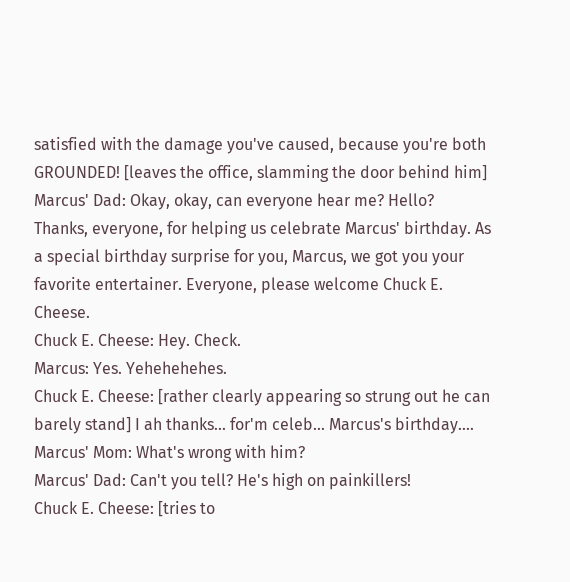satisfied with the damage you've caused, because you're both GROUNDED! [leaves the office, slamming the door behind him]
Marcus' Dad: Okay, okay, can everyone hear me? Hello? Thanks, everyone, for helping us celebrate Marcus' birthday. As a special birthday surprise for you, Marcus, we got you your favorite entertainer. Everyone, please welcome Chuck E. Cheese.
Chuck E. Cheese: Hey. Check.
Marcus: Yes. Yehehehehes.
Chuck E. Cheese: [rather clearly appearing so strung out he can barely stand] I ah thanks... for'm celeb... Marcus's birthday....
Marcus' Mom: What's wrong with him?
Marcus' Dad: Can't you tell? He's high on painkillers!
Chuck E. Cheese: [tries to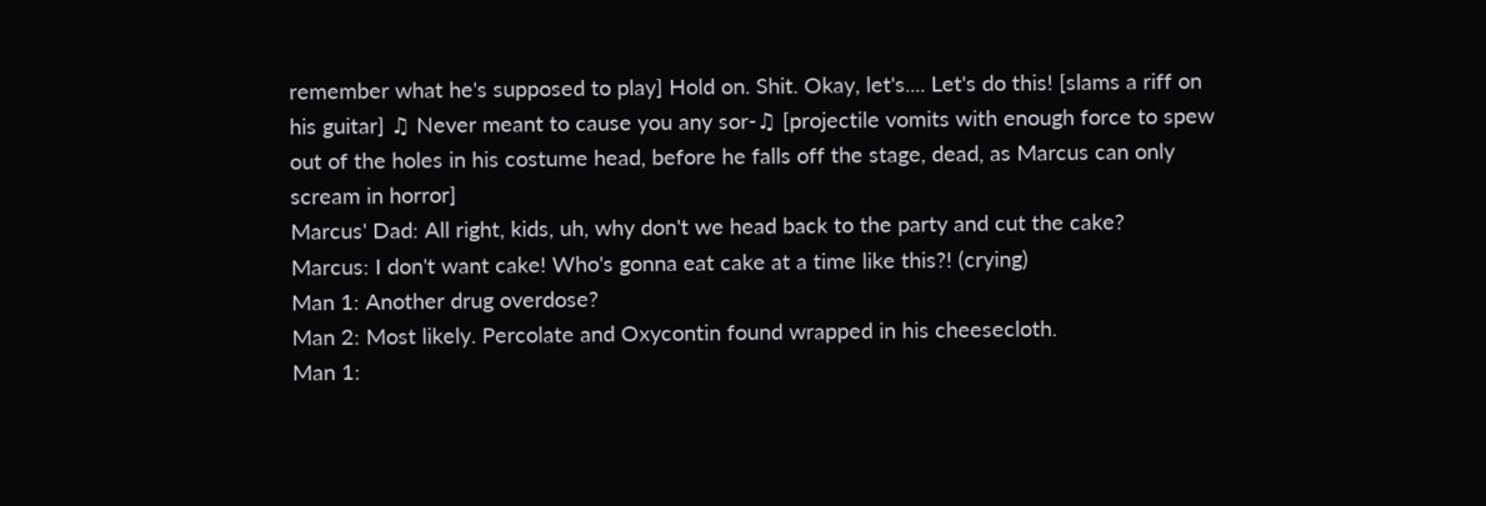remember what he's supposed to play] Hold on. Shit. Okay, let's.... Let's do this! [slams a riff on his guitar] ♫ Never meant to cause you any sor-♫ [projectile vomits with enough force to spew out of the holes in his costume head, before he falls off the stage, dead, as Marcus can only scream in horror]
Marcus' Dad: All right, kids, uh, why don't we head back to the party and cut the cake?
Marcus: I don't want cake! Who's gonna eat cake at a time like this?! (crying)
Man 1: Another drug overdose?
Man 2: Most likely. Percolate and Oxycontin found wrapped in his cheesecloth.
Man 1: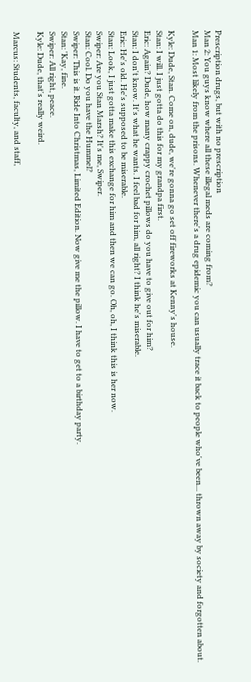Prescription drugs, but with no prescription
Man 2: You guys know where all these illegal meds are coming from?
Man 1: Most likely from the prisons. Whenever there's a drug epidemic you can usually trace it back to people who've been... thrown away by society and forgotten about.

Kyle: Dude, Stan. Come on, dude, we're gonna go set off fireworks at Kenny's house.
Stan: I will. I just gotta do this for my grandpa first.
Eric: Again? Dude, how many crappy crochet pillows do you have to give out for him?
Stan: I don't know. It's what he wants. I feel bad for him, all right? I think he's miserable.
Eric: He's old. He's supposed to be miserable.
Stan: Look, I just gotta make this exchange for him and then we can go. Oh, oh, I think this is her now.
Swiper: Are you Stan Marsh? It's me, Swiper.
Stan: Cool. Do you have the Hummel?
Swiper: This is it. Ride Into Christmas, Limited Edition. Now give me the pillow. I have to get to a birthday party.
Stan: 'Kay, fine.
Swiper: All right, peace.
Kyle: Dude, that's really weird.

Marcus: Students, faculty, and staff,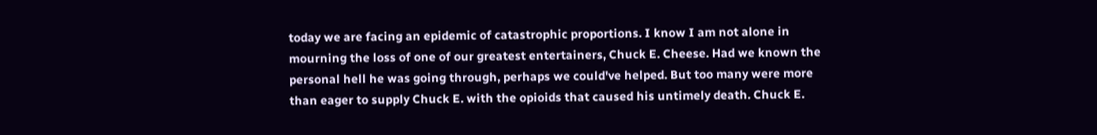today we are facing an epidemic of catastrophic proportions. I know I am not alone in mourning the loss of one of our greatest entertainers, Chuck E. Cheese. Had we known the personal hell he was going through, perhaps we could've helped. But too many were more than eager to supply Chuck E. with the opioids that caused his untimely death. Chuck E.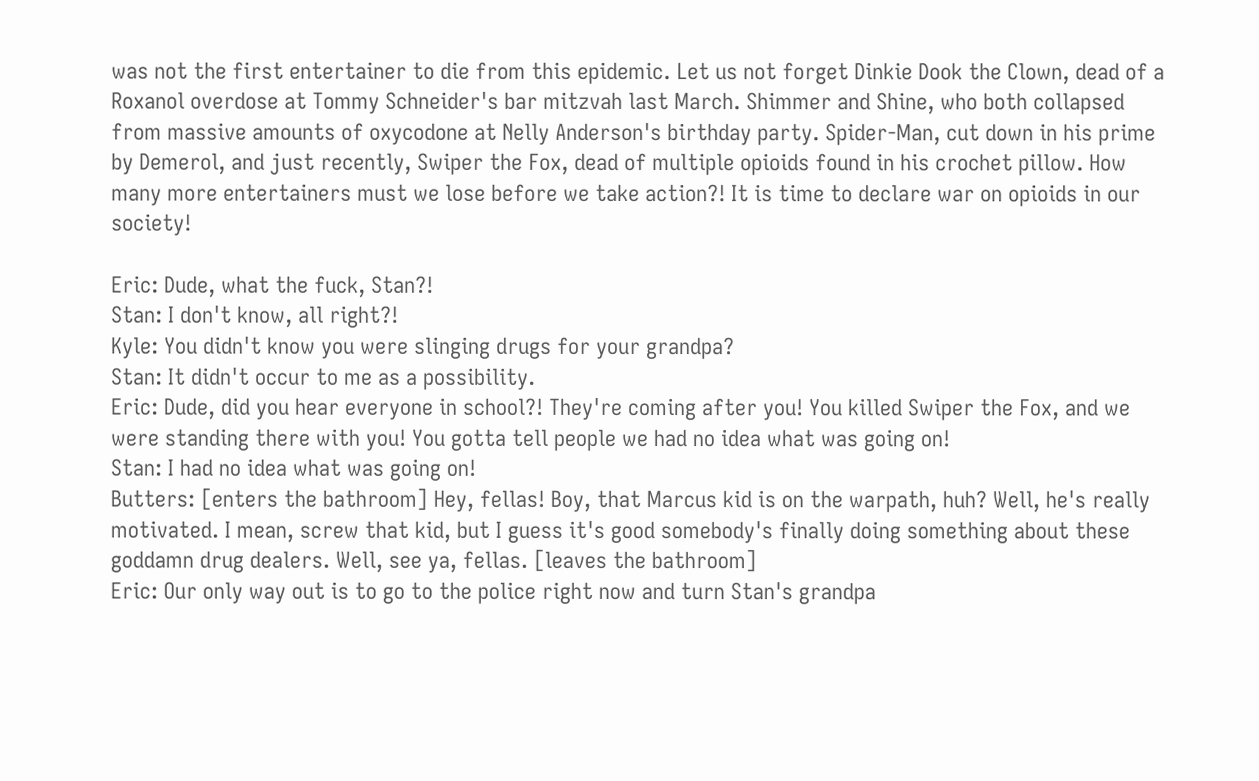was not the first entertainer to die from this epidemic. Let us not forget Dinkie Dook the Clown, dead of a Roxanol overdose at Tommy Schneider's bar mitzvah last March. Shimmer and Shine, who both collapsed from massive amounts of oxycodone at Nelly Anderson's birthday party. Spider-Man, cut down in his prime by Demerol, and just recently, Swiper the Fox, dead of multiple opioids found in his crochet pillow. How many more entertainers must we lose before we take action?! It is time to declare war on opioids in our society!

Eric: Dude, what the fuck, Stan?!
Stan: I don't know, all right?!
Kyle: You didn't know you were slinging drugs for your grandpa?
Stan: It didn't occur to me as a possibility.
Eric: Dude, did you hear everyone in school?! They're coming after you! You killed Swiper the Fox, and we were standing there with you! You gotta tell people we had no idea what was going on!
Stan: I had no idea what was going on!
Butters: [enters the bathroom] Hey, fellas! Boy, that Marcus kid is on the warpath, huh? Well, he's really motivated. I mean, screw that kid, but I guess it's good somebody's finally doing something about these goddamn drug dealers. Well, see ya, fellas. [leaves the bathroom]
Eric: Our only way out is to go to the police right now and turn Stan's grandpa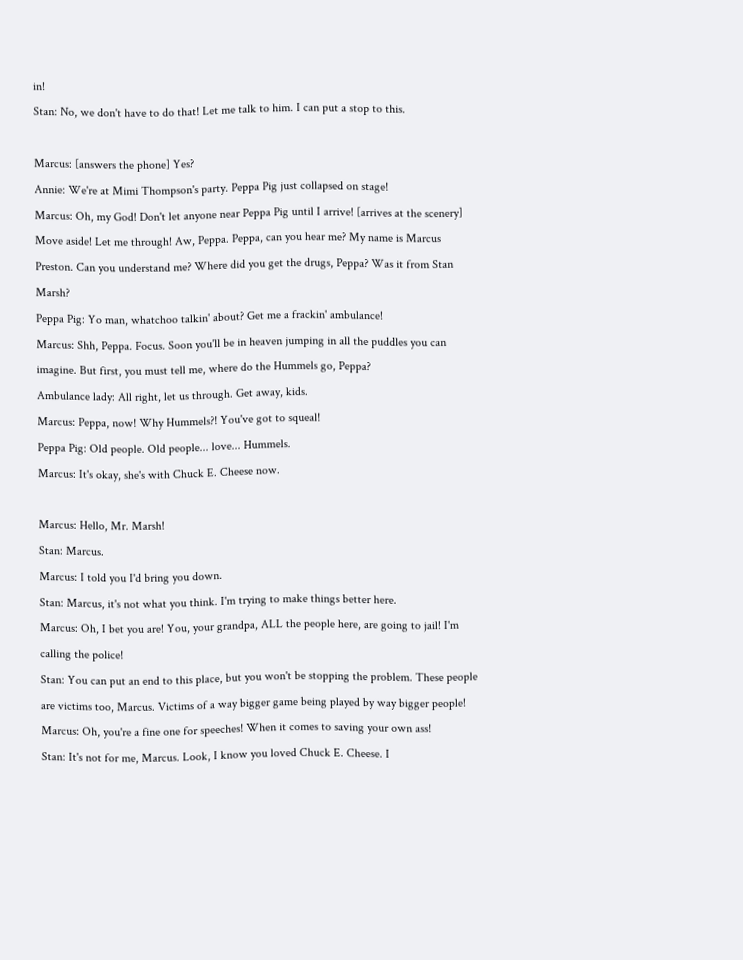in!
Stan: No, we don't have to do that! Let me talk to him. I can put a stop to this.

Marcus: [answers the phone] Yes?
Annie: We're at Mimi Thompson's party. Peppa Pig just collapsed on stage!
Marcus: Oh, my God! Don't let anyone near Peppa Pig until I arrive! [arrives at the scenery] Move aside! Let me through! Aw, Peppa. Peppa, can you hear me? My name is Marcus Preston. Can you understand me? Where did you get the drugs, Peppa? Was it from Stan Marsh?
Peppa Pig: Yo man, whatchoo talkin' about? Get me a frackin' ambulance!
Marcus: Shh, Peppa. Focus. Soon you'll be in heaven jumping in all the puddles you can imagine. But first, you must tell me, where do the Hummels go, Peppa?
Ambulance lady: All right, let us through. Get away, kids.
Marcus: Peppa, now! Why Hummels?! You've got to squeal!
Peppa Pig: Old people. Old people... love... Hummels.
Marcus: It's okay, she's with Chuck E. Cheese now.

Marcus: Hello, Mr. Marsh!
Stan: Marcus.
Marcus: I told you I'd bring you down.
Stan: Marcus, it's not what you think. I'm trying to make things better here.
Marcus: Oh, I bet you are! You, your grandpa, ALL the people here, are going to jail! I'm calling the police!
Stan: You can put an end to this place, but you won't be stopping the problem. These people are victims too, Marcus. Victims of a way bigger game being played by way bigger people!
Marcus: Oh, you're a fine one for speeches! When it comes to saving your own ass!
Stan: It's not for me, Marcus. Look, I know you loved Chuck E. Cheese. I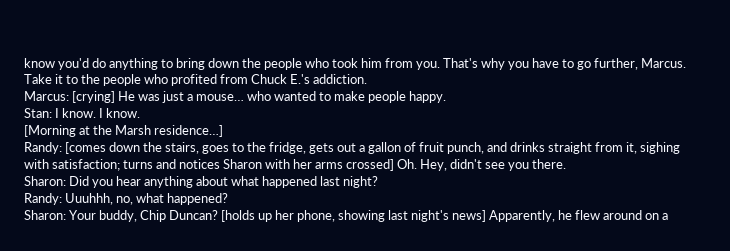know you'd do anything to bring down the people who took him from you. That's why you have to go further, Marcus. Take it to the people who profited from Chuck E.'s addiction.
Marcus: [crying] He was just a mouse… who wanted to make people happy.
Stan: I know. I know.
[Morning at the Marsh residence…]
Randy: [comes down the stairs, goes to the fridge, gets out a gallon of fruit punch, and drinks straight from it, sighing with satisfaction; turns and notices Sharon with her arms crossed] Oh. Hey, didn't see you there.
Sharon: Did you hear anything about what happened last night?
Randy: Uuuhhh, no, what happened?
Sharon: Your buddy, Chip Duncan? [holds up her phone, showing last night's news] Apparently, he flew around on a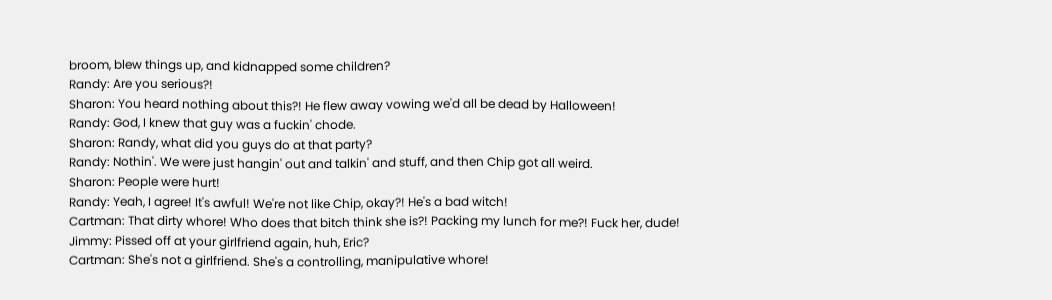broom, blew things up, and kidnapped some children?
Randy: Are you serious?!
Sharon: You heard nothing about this?! He flew away vowing we'd all be dead by Halloween!
Randy: God, I knew that guy was a fuckin' chode.
Sharon: Randy, what did you guys do at that party?
Randy: Nothin'. We were just hangin' out and talkin' and stuff, and then Chip got all weird.
Sharon: People were hurt!
Randy: Yeah, I agree! It's awful! We're not like Chip, okay?! He's a bad witch!
Cartman: That dirty whore! Who does that bitch think she is?! Packing my lunch for me?! Fuck her, dude!
Jimmy: Pissed off at your girlfriend again, huh, Eric?
Cartman: She's not a girlfriend. She's a controlling, manipulative whore!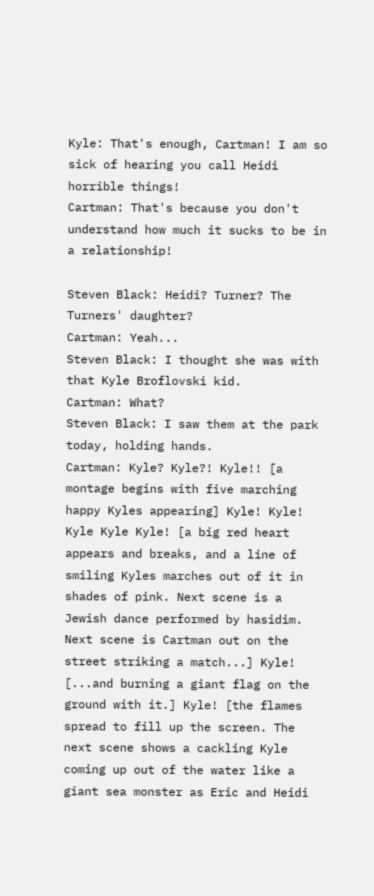Kyle: That's enough, Cartman! I am so sick of hearing you call Heidi horrible things!
Cartman: That's because you don't understand how much it sucks to be in a relationship!

Steven Black: Heidi? Turner? The Turners' daughter?
Cartman: Yeah...
Steven Black: I thought she was with that Kyle Broflovski kid.
Cartman: What?
Steven Black: I saw them at the park today, holding hands.
Cartman: Kyle? Kyle?! Kyle!! [a montage begins with five marching happy Kyles appearing] Kyle! Kyle! Kyle Kyle Kyle! [a big red heart appears and breaks, and a line of smiling Kyles marches out of it in shades of pink. Next scene is a Jewish dance performed by hasidim. Next scene is Cartman out on the street striking a match...] Kyle! [...and burning a giant flag on the ground with it.] Kyle! [the flames spread to fill up the screen. The next scene shows a cackling Kyle coming up out of the water like a giant sea monster as Eric and Heidi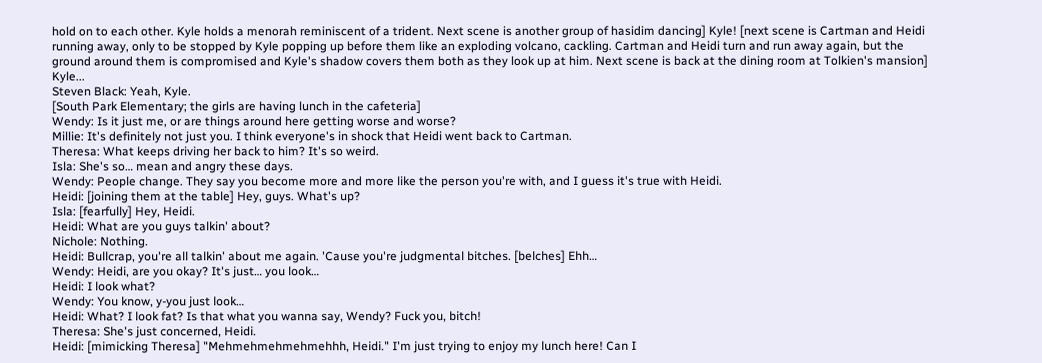hold on to each other. Kyle holds a menorah reminiscent of a trident. Next scene is another group of hasidim dancing] Kyle! [next scene is Cartman and Heidi running away, only to be stopped by Kyle popping up before them like an exploding volcano, cackling. Cartman and Heidi turn and run away again, but the ground around them is compromised and Kyle's shadow covers them both as they look up at him. Next scene is back at the dining room at Tolkien's mansion] Kyle...
Steven Black: Yeah, Kyle.
[South Park Elementary; the girls are having lunch in the cafeteria]
Wendy: Is it just me, or are things around here getting worse and worse?
Millie: It's definitely not just you. I think everyone's in shock that Heidi went back to Cartman.
Theresa: What keeps driving her back to him? It's so weird.
Isla: She's so… mean and angry these days.
Wendy: People change. They say you become more and more like the person you're with, and I guess it's true with Heidi.
Heidi: [joining them at the table] Hey, guys. What's up?
Isla: [fearfully] Hey, Heidi.
Heidi: What are you guys talkin' about?
Nichole: Nothing.
Heidi: Bullcrap, you're all talkin' about me again. 'Cause you're judgmental bitches. [belches] Ehh…
Wendy: Heidi, are you okay? It's just… you look…
Heidi: I look what?
Wendy: You know, y-you just look…
Heidi: What? I look fat? Is that what you wanna say, Wendy? Fuck you, bitch!
Theresa: She's just concerned, Heidi.
Heidi: [mimicking Theresa] "Mehmehmehmehmehhh, Heidi." I'm just trying to enjoy my lunch here! Can I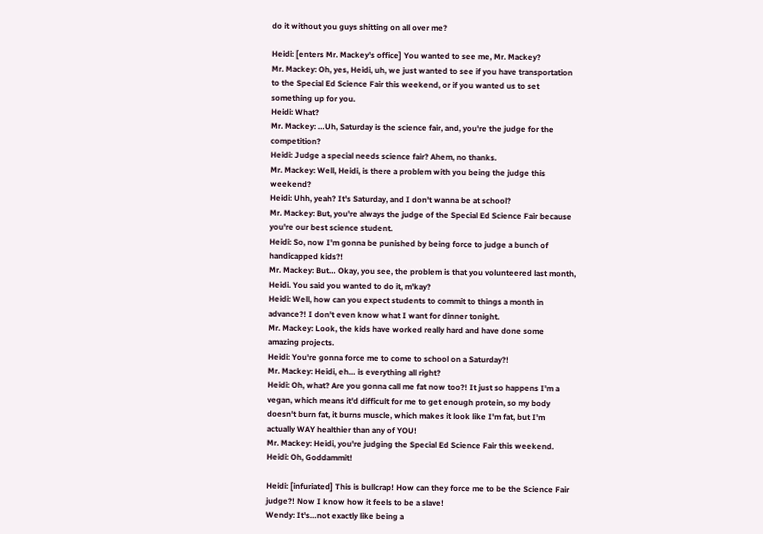do it without you guys shitting on all over me?

Heidi: [enters Mr. Mackey's office] You wanted to see me, Mr. Mackey?
Mr. Mackey: Oh, yes, Heidi, uh, we just wanted to see if you have transportation to the Special Ed Science Fair this weekend, or if you wanted us to set something up for you.
Heidi: What?
Mr. Mackey: …Uh, Saturday is the science fair, and, you're the judge for the competition?
Heidi: Judge a special needs science fair? Ahem, no thanks.
Mr. Mackey: Well, Heidi, is there a problem with you being the judge this weekend?
Heidi: Uhh, yeah? It's Saturday, and I don't wanna be at school?
Mr. Mackey: But, you're always the judge of the Special Ed Science Fair because you're our best science student.
Heidi: So, now I'm gonna be punished by being force to judge a bunch of handicapped kids?!
Mr. Mackey: But… Okay, you see, the problem is that you volunteered last month, Heidi. You said you wanted to do it, m'kay?
Heidi: Well, how can you expect students to commit to things a month in advance?! I don't even know what I want for dinner tonight.
Mr. Mackey: Look, the kids have worked really hard and have done some amazing projects.
Heidi: You're gonna force me to come to school on a Saturday?!
Mr. Mackey: Heidi, eh… is everything all right?
Heidi: Oh, what? Are you gonna call me fat now too?! It just so happens I'm a vegan, which means it'd difficult for me to get enough protein, so my body doesn't burn fat, it burns muscle, which makes it look like I'm fat, but I'm actually WAY healthier than any of YOU!
Mr. Mackey: Heidi, you're judging the Special Ed Science Fair this weekend.
Heidi: Oh, Goddammit!

Heidi: [infuriated] This is bullcrap! How can they force me to be the Science Fair judge?! Now I know how it feels to be a slave!
Wendy: It's…not exactly like being a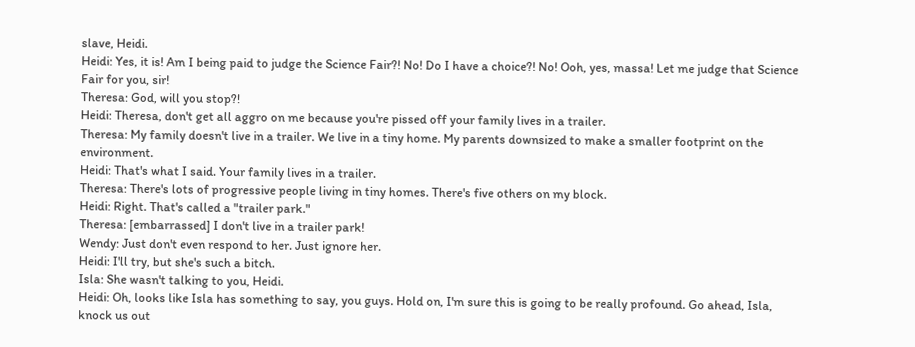slave, Heidi.
Heidi: Yes, it is! Am I being paid to judge the Science Fair?! No! Do I have a choice?! No! Ooh, yes, massa! Let me judge that Science Fair for you, sir!
Theresa: God, will you stop?!
Heidi: Theresa, don't get all aggro on me because you're pissed off your family lives in a trailer.
Theresa: My family doesn't live in a trailer. We live in a tiny home. My parents downsized to make a smaller footprint on the environment.
Heidi: That's what I said. Your family lives in a trailer.
Theresa: There's lots of progressive people living in tiny homes. There's five others on my block.
Heidi: Right. That's called a "trailer park."
Theresa: [embarrassed] I don't live in a trailer park!
Wendy: Just don't even respond to her. Just ignore her.
Heidi: I'll try, but she's such a bitch.
Isla: She wasn't talking to you, Heidi.
Heidi: Oh, looks like Isla has something to say, you guys. Hold on, I'm sure this is going to be really profound. Go ahead, Isla, knock us out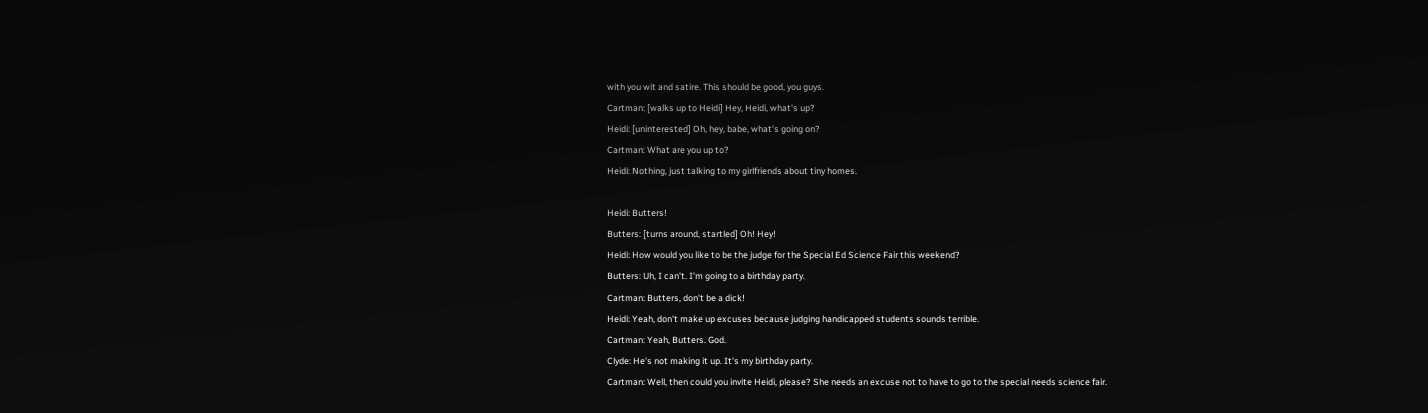with you wit and satire. This should be good, you guys.
Cartman: [walks up to Heidi] Hey, Heidi, what's up?
Heidi: [uninterested] Oh, hey, babe, what's going on?
Cartman: What are you up to?
Heidi: Nothing, just talking to my girlfriends about tiny homes.

Heidi: Butters!
Butters: [turns around, startled] Oh! Hey!
Heidi: How would you like to be the judge for the Special Ed Science Fair this weekend?
Butters: Uh, I can't. I'm going to a birthday party.
Cartman: Butters, don't be a dick!
Heidi: Yeah, don't make up excuses because judging handicapped students sounds terrible.
Cartman: Yeah, Butters. God.
Clyde: He's not making it up. It's my birthday party.
Cartman: Well, then could you invite Heidi, please? She needs an excuse not to have to go to the special needs science fair.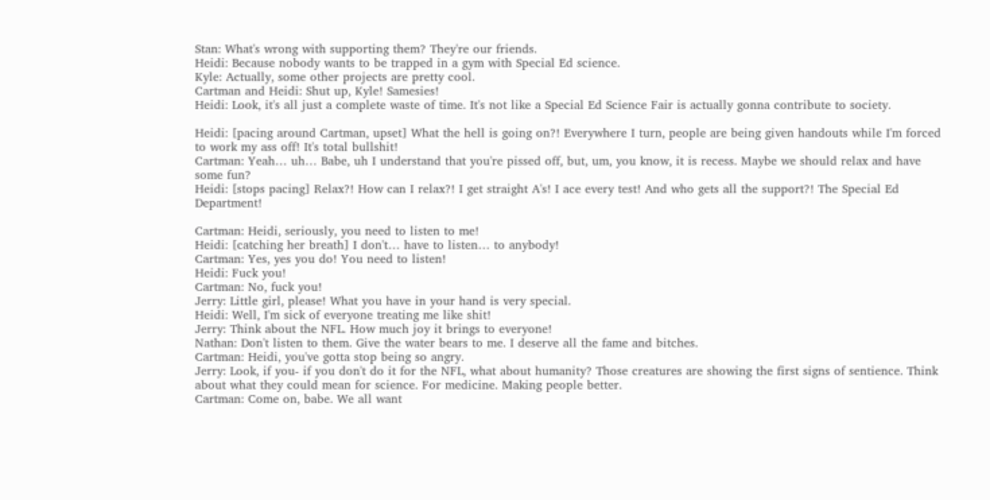Stan: What's wrong with supporting them? They're our friends.
Heidi: Because nobody wants to be trapped in a gym with Special Ed science.
Kyle: Actually, some other projects are pretty cool.
Cartman and Heidi: Shut up, Kyle! Samesies!
Heidi: Look, it's all just a complete waste of time. It's not like a Special Ed Science Fair is actually gonna contribute to society.

Heidi: [pacing around Cartman, upset] What the hell is going on?! Everywhere I turn, people are being given handouts while I'm forced to work my ass off! It's total bullshit!
Cartman: Yeah… uh… Babe, uh I understand that you're pissed off, but, um, you know, it is recess. Maybe we should relax and have some fun?
Heidi: [stops pacing] Relax?! How can I relax?! I get straight A's! I ace every test! And who gets all the support?! The Special Ed Department!

Cartman: Heidi, seriously, you need to listen to me!
Heidi: [catching her breath] I don't… have to listen… to anybody!
Cartman: Yes, yes you do! You need to listen!
Heidi: Fuck you!
Cartman: No, fuck you!
Jerry: Little girl, please! What you have in your hand is very special.
Heidi: Well, I'm sick of everyone treating me like shit!
Jerry: Think about the NFL. How much joy it brings to everyone!
Nathan: Don't listen to them. Give the water bears to me. I deserve all the fame and bitches.
Cartman: Heidi, you've gotta stop being so angry.
Jerry: Look, if you- if you don't do it for the NFL, what about humanity? Those creatures are showing the first signs of sentience. Think about what they could mean for science. For medicine. Making people better.
Cartman: Come on, babe. We all want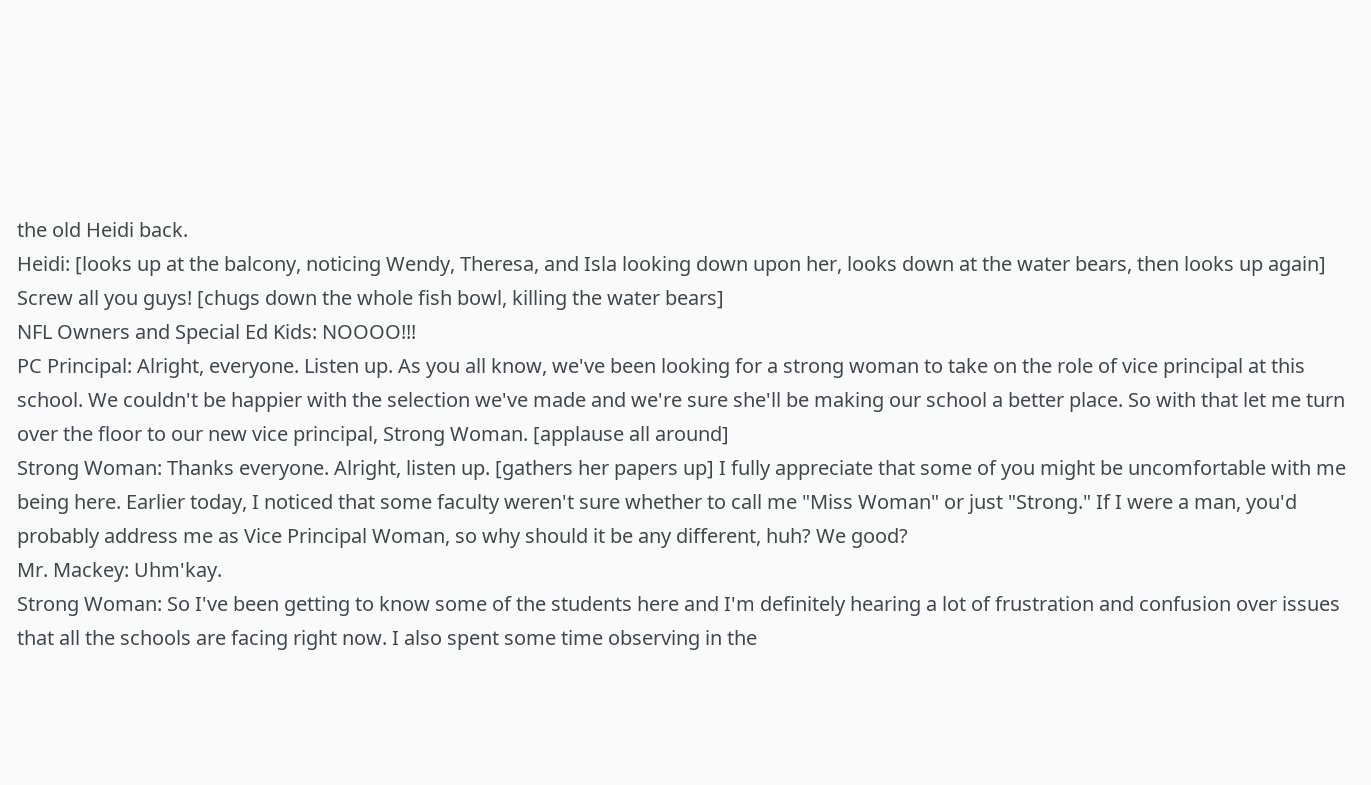the old Heidi back.
Heidi: [looks up at the balcony, noticing Wendy, Theresa, and Isla looking down upon her, looks down at the water bears, then looks up again] Screw all you guys! [chugs down the whole fish bowl, killing the water bears]
NFL Owners and Special Ed Kids: NOOOO!!!
PC Principal: Alright, everyone. Listen up. As you all know, we've been looking for a strong woman to take on the role of vice principal at this school. We couldn't be happier with the selection we've made and we're sure she'll be making our school a better place. So with that let me turn over the floor to our new vice principal, Strong Woman. [applause all around]
Strong Woman: Thanks everyone. Alright, listen up. [gathers her papers up] I fully appreciate that some of you might be uncomfortable with me being here. Earlier today, I noticed that some faculty weren't sure whether to call me "Miss Woman" or just "Strong." If I were a man, you'd probably address me as Vice Principal Woman, so why should it be any different, huh? We good?
Mr. Mackey: Uhm'kay.
Strong Woman: So I've been getting to know some of the students here and I'm definitely hearing a lot of frustration and confusion over issues that all the schools are facing right now. I also spent some time observing in the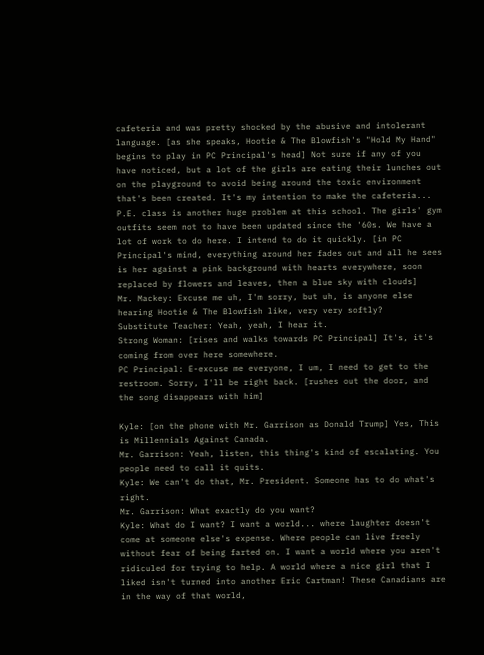cafeteria and was pretty shocked by the abusive and intolerant language. [as she speaks, Hootie & The Blowfish's "Hold My Hand" begins to play in PC Principal's head] Not sure if any of you have noticed, but a lot of the girls are eating their lunches out on the playground to avoid being around the toxic environment that's been created. It's my intention to make the cafeteria... P.E. class is another huge problem at this school. The girls' gym outfits seem not to have been updated since the '60s. We have a lot of work to do here. I intend to do it quickly. [in PC Principal's mind, everything around her fades out and all he sees is her against a pink background with hearts everywhere, soon replaced by flowers and leaves, then a blue sky with clouds]
Mr. Mackey: Excuse me uh, I'm sorry, but uh, is anyone else hearing Hootie & The Blowfish like, very very softly?
Substitute Teacher: Yeah, yeah, I hear it.
Strong Woman: [rises and walks towards PC Principal] It's, it's coming from over here somewhere.
PC Principal: E-excuse me everyone, I um, I need to get to the restroom. Sorry, I'll be right back. [rushes out the door, and the song disappears with him]

Kyle: [on the phone with Mr. Garrison as Donald Trump] Yes, This is Millennials Against Canada.
Mr. Garrison: Yeah, listen, this thing's kind of escalating. You people need to call it quits.
Kyle: We can't do that, Mr. President. Someone has to do what's right.
Mr. Garrison: What exactly do you want?
Kyle: What do I want? I want a world... where laughter doesn't come at someone else's expense. Where people can live freely without fear of being farted on. I want a world where you aren't ridiculed for trying to help. A world where a nice girl that I liked isn't turned into another Eric Cartman! These Canadians are in the way of that world,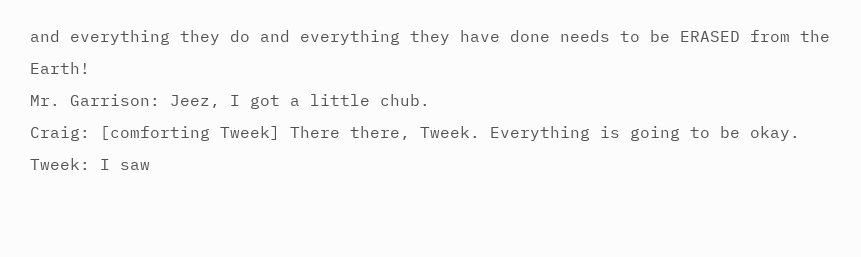and everything they do and everything they have done needs to be ERASED from the Earth!
Mr. Garrison: Jeez, I got a little chub.
Craig: [comforting Tweek] There there, Tweek. Everything is going to be okay.
Tweek: I saw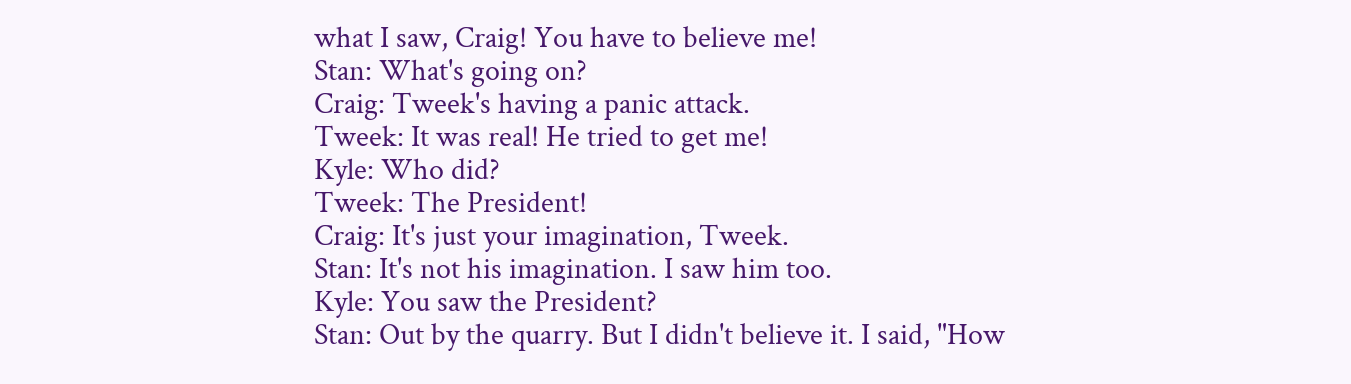what I saw, Craig! You have to believe me!
Stan: What's going on?
Craig: Tweek's having a panic attack.
Tweek: It was real! He tried to get me!
Kyle: Who did?
Tweek: The President!
Craig: It's just your imagination, Tweek.
Stan: It's not his imagination. I saw him too.
Kyle: You saw the President?
Stan: Out by the quarry. But I didn't believe it. I said, "How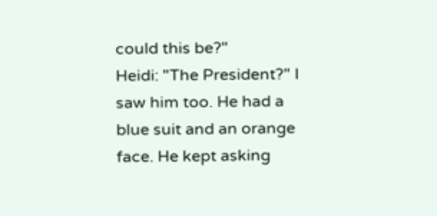could this be?"
Heidi: "The President?" I saw him too. He had a blue suit and an orange face. He kept asking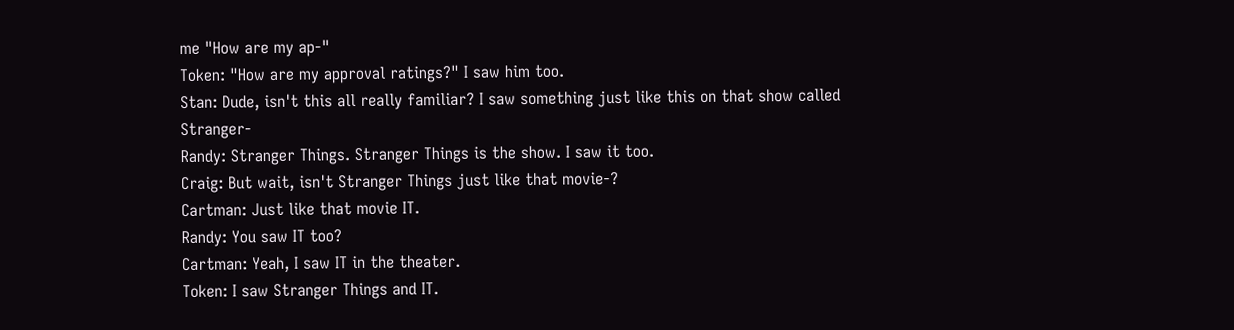me "How are my ap-"
Token: "How are my approval ratings?" I saw him too.
Stan: Dude, isn't this all really familiar? I saw something just like this on that show called Stranger-
Randy: Stranger Things. Stranger Things is the show. I saw it too.
Craig: But wait, isn't Stranger Things just like that movie-?
Cartman: Just like that movie IT.
Randy: You saw IT too?
Cartman: Yeah, I saw IT in the theater.
Token: I saw Stranger Things and IT.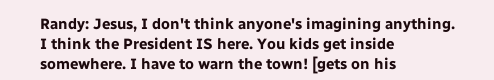Randy: Jesus, I don't think anyone's imagining anything. I think the President IS here. You kids get inside somewhere. I have to warn the town! [gets on his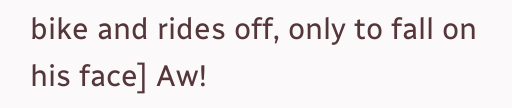bike and rides off, only to fall on his face] Aw!